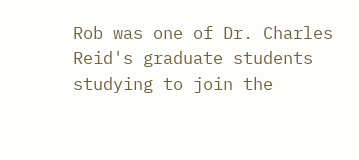Rob was one of Dr. Charles Reid's graduate students studying to join the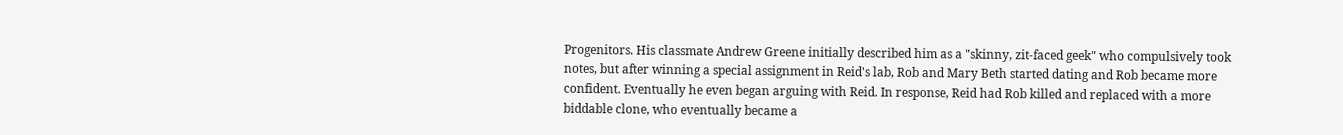Progenitors. His classmate Andrew Greene initially described him as a "skinny, zit-faced geek" who compulsively took notes, but after winning a special assignment in Reid's lab, Rob and Mary Beth started dating and Rob became more confident. Eventually he even began arguing with Reid. In response, Reid had Rob killed and replaced with a more biddable clone, who eventually became a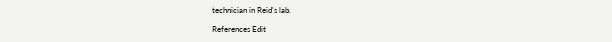technician in Reid's lab.

References Edit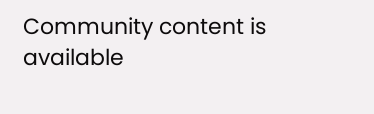Community content is available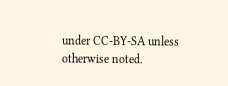under CC-BY-SA unless otherwise noted.